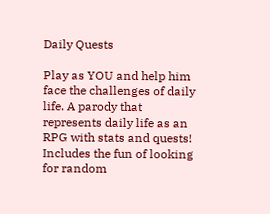Daily Quests

Play as YOU and help him face the challenges of daily life. A parody that represents daily life as an RPG with stats and quests! Includes the fun of looking for random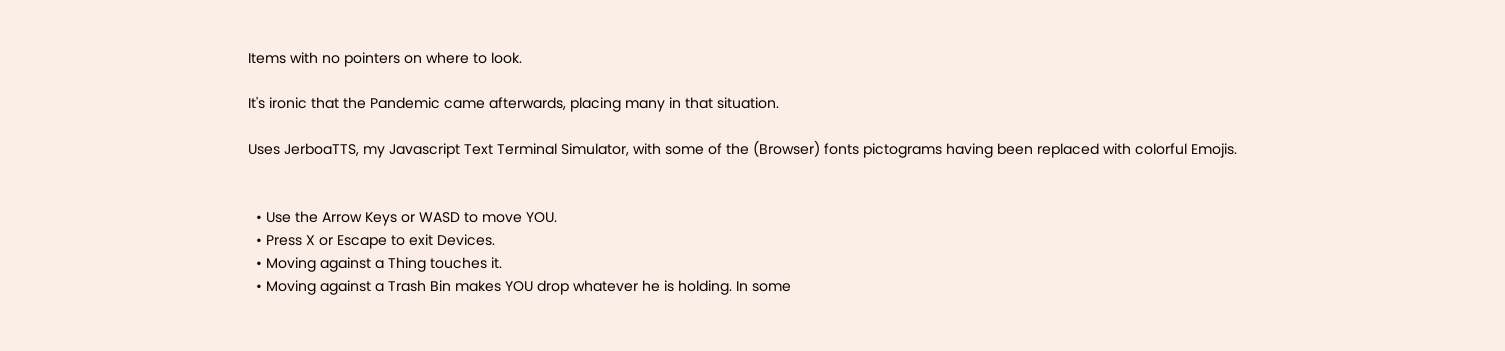Items with no pointers on where to look.

It's ironic that the Pandemic came afterwards, placing many in that situation.

Uses JerboaTTS, my Javascript Text Terminal Simulator, with some of the (Browser) fonts pictograms having been replaced with colorful Emojis.


  • Use the Arrow Keys or WASD to move YOU.
  • Press X or Escape to exit Devices.
  • Moving against a Thing touches it.
  • Moving against a Trash Bin makes YOU drop whatever he is holding. In some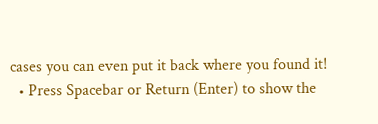cases you can even put it back where you found it!
  • Press Spacebar or Return (Enter) to show the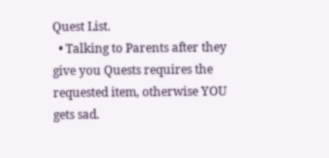Quest List.
  • Talking to Parents after they give you Quests requires the requested item, otherwise YOU gets sad.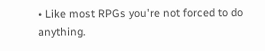• Like most RPGs you're not forced to do anything.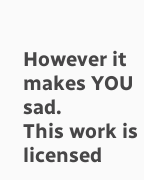However it makes YOU sad.
This work is licensed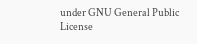under GNU General Public License